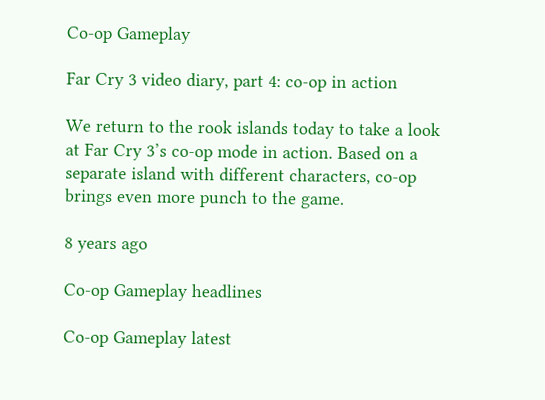Co-op Gameplay

Far Cry 3 video diary, part 4: co-op in action

We return to the rook islands today to take a look at Far Cry 3’s co-op mode in action. Based on a separate island with different characters, co-op brings even more punch to the game.

8 years ago

Co-op Gameplay headlines

Co-op Gameplay latest